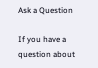Ask a Question

If you have a question about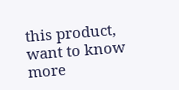this product, want to know more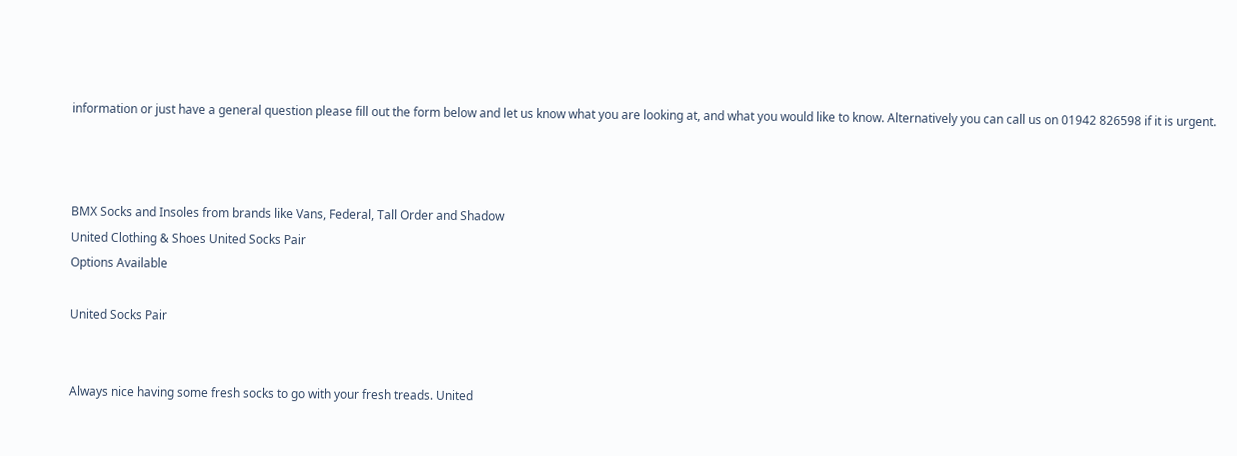information or just have a general question please fill out the form below and let us know what you are looking at, and what you would like to know. Alternatively you can call us on 01942 826598 if it is urgent.



BMX Socks and Insoles from brands like Vans, Federal, Tall Order and Shadow
United Clothing & Shoes United Socks Pair
Options Available

United Socks Pair


Always nice having some fresh socks to go with your fresh treads. United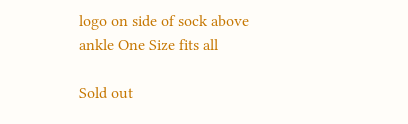logo on side of sock above ankle One Size fits all

Sold out